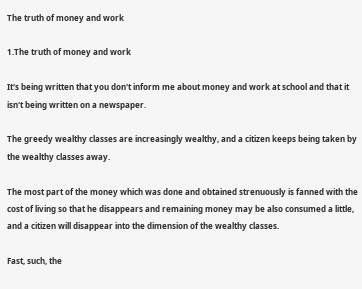The truth of money and work

1.The truth of money and work

It's being written that you don't inform me about money and work at school and that it isn't being written on a newspaper.

The greedy wealthy classes are increasingly wealthy, and a citizen keeps being taken by the wealthy classes away.

The most part of the money which was done and obtained strenuously is fanned with the cost of living so that he disappears and remaining money may be also consumed a little, and a citizen will disappear into the dimension of the wealthy classes.

Fast, such, the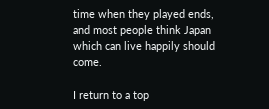time when they played ends, and most people think Japan which can live happily should come.

I return to a top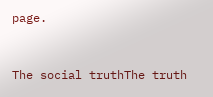page.


The social truthThe truth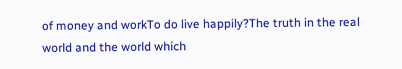of money and workTo do live happily?The truth in the real world and the world which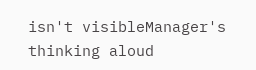isn't visibleManager's thinking aloud